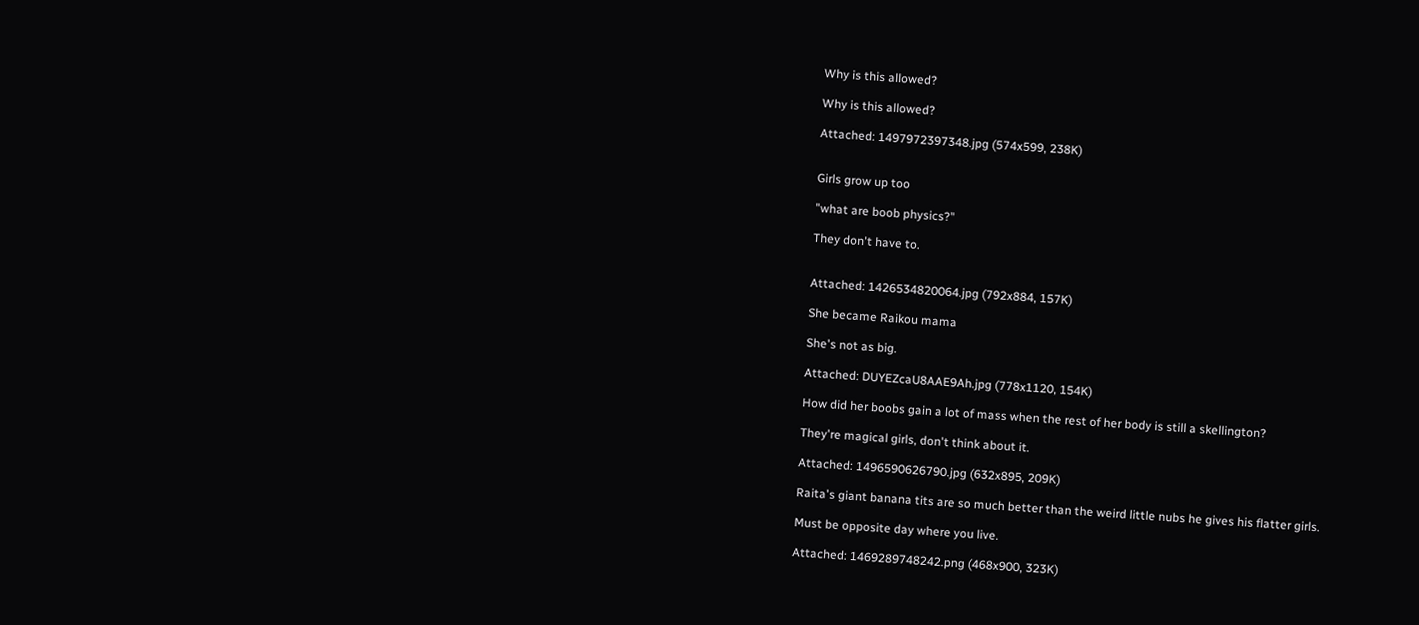Why is this allowed?

Why is this allowed?

Attached: 1497972397348.jpg (574x599, 238K)


Girls grow up too

"what are boob physics?"

They don't have to.


Attached: 1426534820064.jpg (792x884, 157K)

She became Raikou mama

She's not as big.

Attached: DUYEZcaU8AAE9Ah.jpg (778x1120, 154K)

How did her boobs gain a lot of mass when the rest of her body is still a skellington?

They're magical girls, don't think about it.

Attached: 1496590626790.jpg (632x895, 209K)

Raita's giant banana tits are so much better than the weird little nubs he gives his flatter girls.

Must be opposite day where you live.

Attached: 1469289748242.png (468x900, 323K)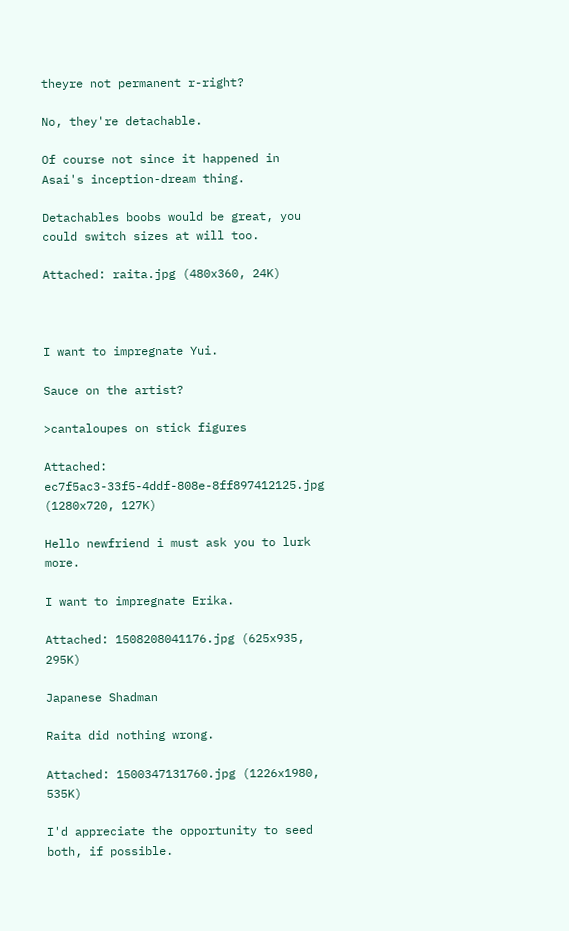theyre not permanent r-right?

No, they're detachable.

Of course not since it happened in Asai's inception-dream thing.

Detachables boobs would be great, you could switch sizes at will too.

Attached: raita.jpg (480x360, 24K)



I want to impregnate Yui.

Sauce on the artist?

>cantaloupes on stick figures

Attached: ec7f5ac3-33f5-4ddf-808e-8ff897412125.jpg (1280x720, 127K)

Hello newfriend i must ask you to lurk more.

I want to impregnate Erika.

Attached: 1508208041176.jpg (625x935, 295K)

Japanese Shadman

Raita did nothing wrong.

Attached: 1500347131760.jpg (1226x1980, 535K)

I'd appreciate the opportunity to seed both, if possible.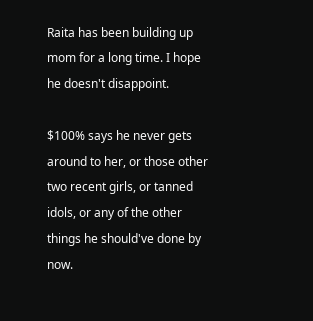Raita has been building up mom for a long time. I hope he doesn't disappoint.

$100% says he never gets around to her, or those other two recent girls, or tanned idols, or any of the other things he should've done by now.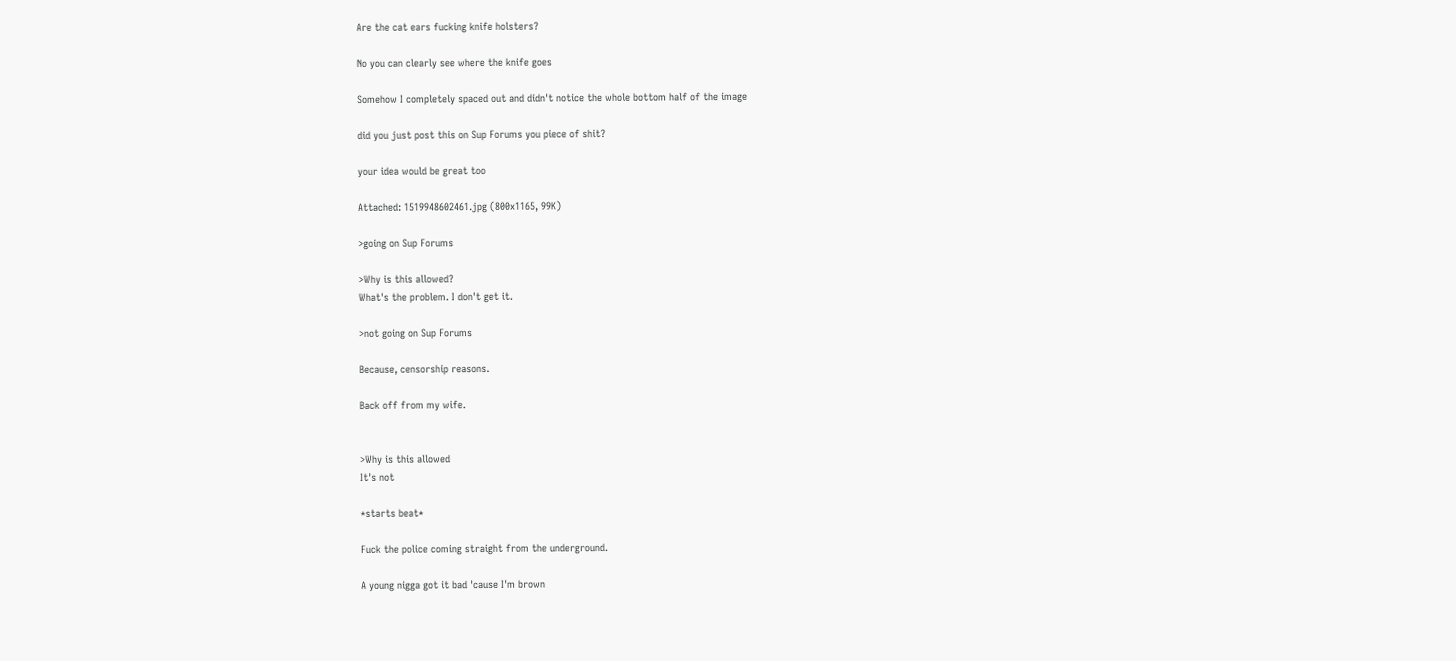Are the cat ears fucking knife holsters?

No you can clearly see where the knife goes

Somehow I completely spaced out and didn't notice the whole bottom half of the image

did you just post this on Sup Forums you piece of shit?

your idea would be great too

Attached: 1519948602461.jpg (800x1165, 99K)

>going on Sup Forums

>Why is this allowed?
What's the problem. I don't get it.

>not going on Sup Forums

Because, censorship reasons.

Back off from my wife.


>Why is this allowed
It's not

*starts beat*

Fuck the police coming straight from the underground.

A young nigga got it bad 'cause I'm brown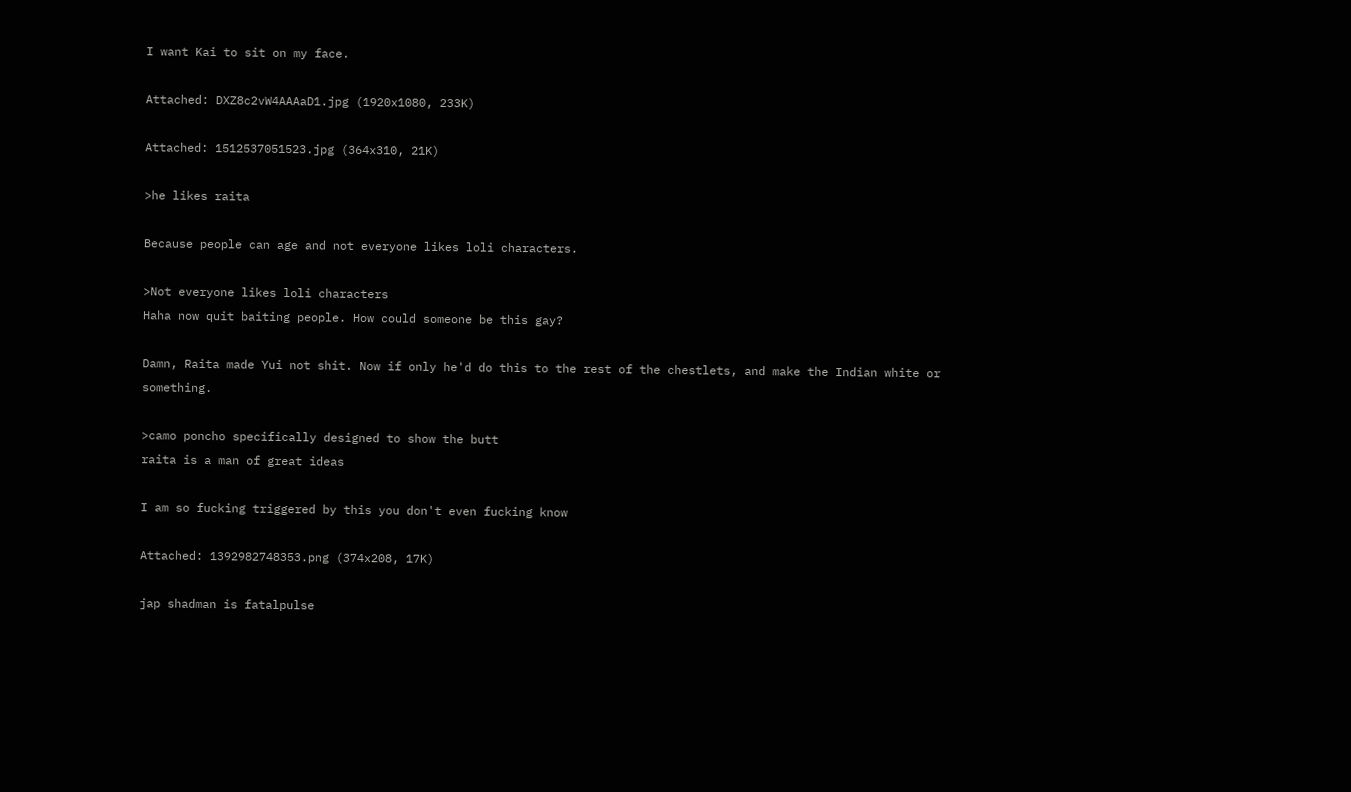I want Kai to sit on my face.

Attached: DXZ8c2vW4AAAaD1.jpg (1920x1080, 233K)

Attached: 1512537051523.jpg (364x310, 21K)

>he likes raita

Because people can age and not everyone likes loli characters.

>Not everyone likes loli characters
Haha now quit baiting people. How could someone be this gay?

Damn, Raita made Yui not shit. Now if only he'd do this to the rest of the chestlets, and make the Indian white or something.

>camo poncho specifically designed to show the butt
raita is a man of great ideas

I am so fucking triggered by this you don't even fucking know

Attached: 1392982748353.png (374x208, 17K)

jap shadman is fatalpulse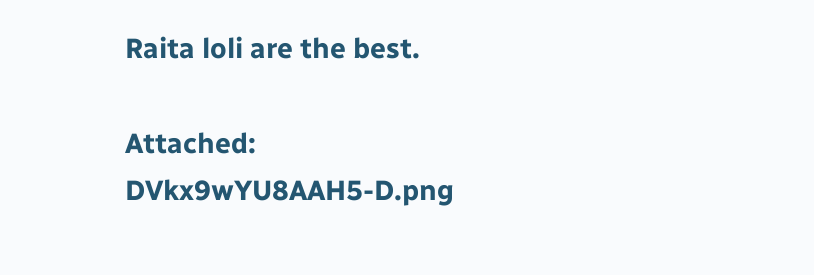Raita loli are the best.

Attached: DVkx9wYU8AAH5-D.png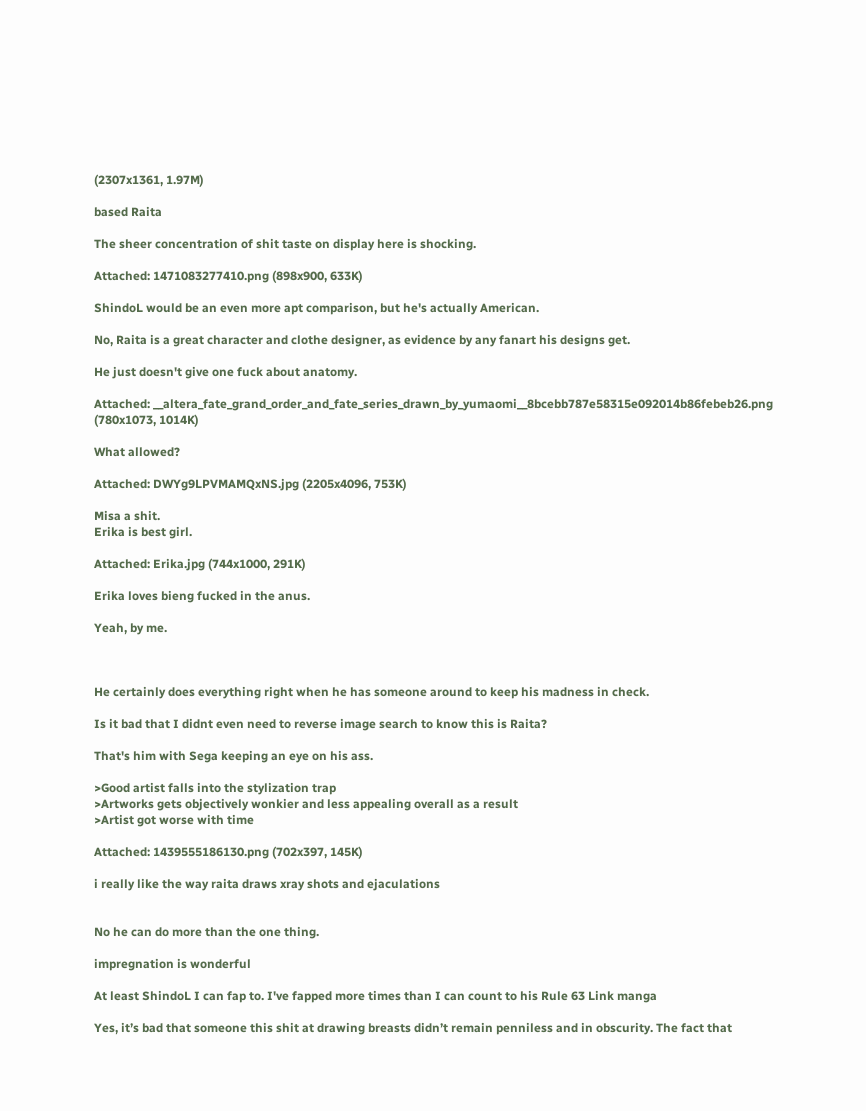(2307x1361, 1.97M)

based Raita

The sheer concentration of shit taste on display here is shocking.

Attached: 1471083277410.png (898x900, 633K)

ShindoL would be an even more apt comparison, but he's actually American.

No, Raita is a great character and clothe designer, as evidence by any fanart his designs get.

He just doesn't give one fuck about anatomy.

Attached: __altera_fate_grand_order_and_fate_series_drawn_by_yumaomi__8bcebb787e58315e092014b86febeb26.png (780x1073, 1014K)

What allowed?

Attached: DWYg9LPVMAMQxNS.jpg (2205x4096, 753K)

Misa a shit.
Erika is best girl.

Attached: Erika.jpg (744x1000, 291K)

Erika loves bieng fucked in the anus.

Yeah, by me.



He certainly does everything right when he has someone around to keep his madness in check.

Is it bad that I didnt even need to reverse image search to know this is Raita?

That's him with Sega keeping an eye on his ass.

>Good artist falls into the stylization trap
>Artworks gets objectively wonkier and less appealing overall as a result
>Artist got worse with time

Attached: 1439555186130.png (702x397, 145K)

i really like the way raita draws xray shots and ejaculations


No he can do more than the one thing.

impregnation is wonderful

At least ShindoL I can fap to. I've fapped more times than I can count to his Rule 63 Link manga

Yes, it’s bad that someone this shit at drawing breasts didn’t remain penniless and in obscurity. The fact that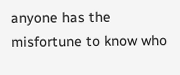anyone has the misfortune to know who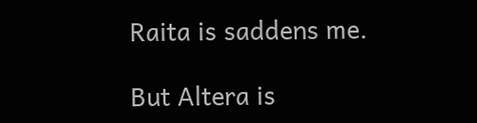Raita is saddens me.

But Altera is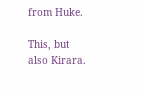from Huke.

This, but also Kirara.